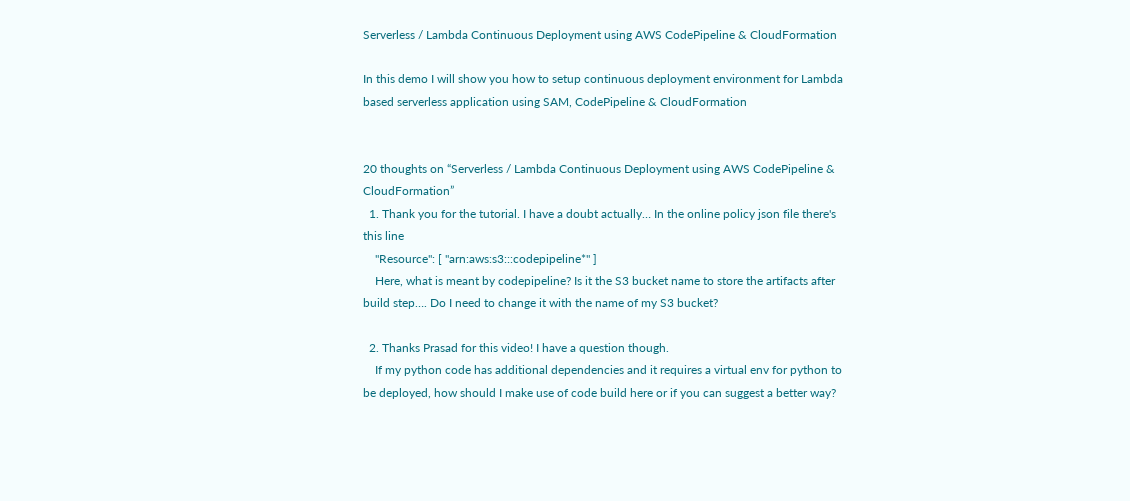Serverless / Lambda Continuous Deployment using AWS CodePipeline & CloudFormation

In this demo I will show you how to setup continuous deployment environment for Lambda based serverless application using SAM, CodePipeline & CloudFormation


20 thoughts on “Serverless / Lambda Continuous Deployment using AWS CodePipeline & CloudFormation”
  1. Thank you for the tutorial. I have a doubt actually… In the online policy json file there's this line
    "Resource": [ "arn:aws:s3:::codepipeline*" ]
    Here, what is meant by codepipeline? Is it the S3 bucket name to store the artifacts after build step…. Do I need to change it with the name of my S3 bucket?

  2. Thanks Prasad for this video! I have a question though.
    If my python code has additional dependencies and it requires a virtual env for python to be deployed, how should I make use of code build here or if you can suggest a better way?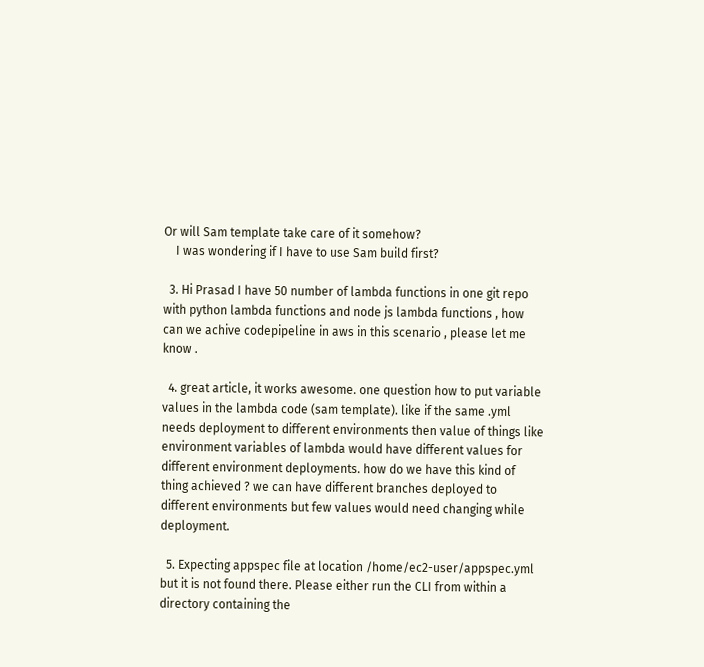Or will Sam template take care of it somehow?
    I was wondering if I have to use Sam build first?

  3. Hi Prasad I have 50 number of lambda functions in one git repo with python lambda functions and node js lambda functions , how can we achive codepipeline in aws in this scenario , please let me know .

  4. great article, it works awesome. one question how to put variable values in the lambda code (sam template). like if the same .yml needs deployment to different environments then value of things like environment variables of lambda would have different values for different environment deployments. how do we have this kind of thing achieved ? we can have different branches deployed to different environments but few values would need changing while deployment.

  5. Expecting appspec file at location /home/ec2-user/appspec.yml but it is not found there. Please either run the CLI from within a directory containing the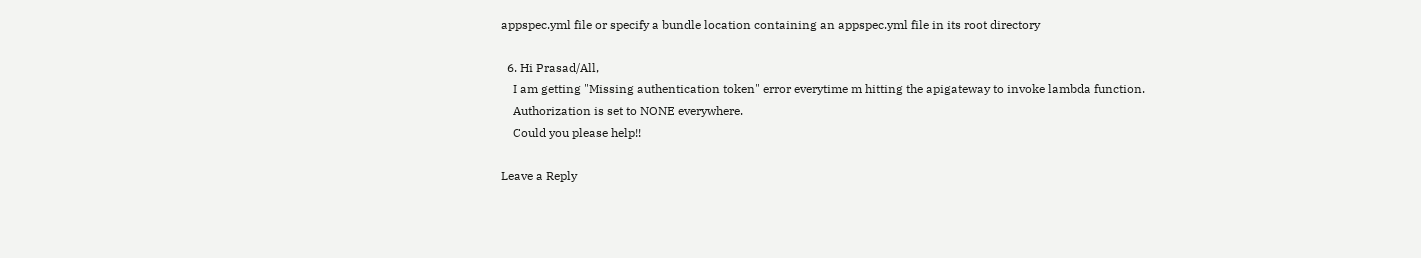appspec.yml file or specify a bundle location containing an appspec.yml file in its root directory

  6. Hi Prasad/All,
    I am getting "Missing authentication token" error everytime m hitting the apigateway to invoke lambda function.
    Authorization is set to NONE everywhere.
    Could you please help!!

Leave a Reply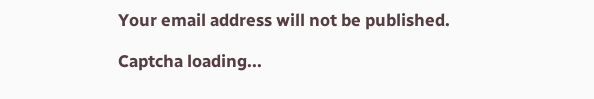Your email address will not be published.

Captcha loading...